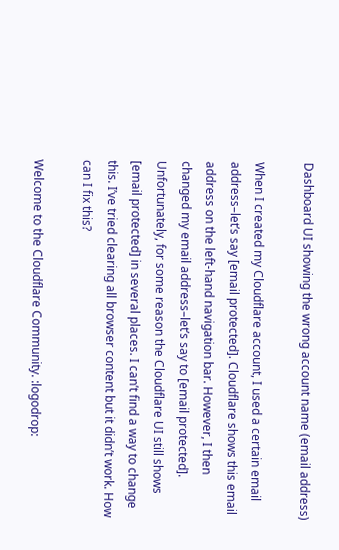Dashboard UI showing the wrong account name (email address)

When I created my Cloudflare account, I used a certain email address–let’s say [email protected]. Cloudflare shows this email address on the left-hand navigation bar. However, I then changed my email address–let’s say to [email protected]. Unfortunately, for some reason the Cloudflare UI still shows [email protected] in several places. I can’t find a way to change this. I’ve tried clearing all browser content but it didn’t work. How can I fix this?

Welcome to the Cloudflare Community. :logodrop: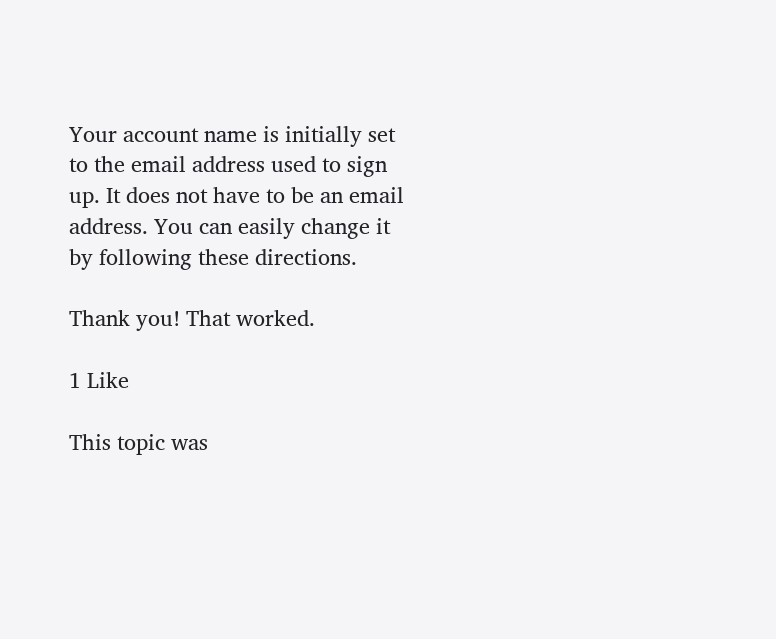Your account name is initially set to the email address used to sign up. It does not have to be an email address. You can easily change it by following these directions.

Thank you! That worked.

1 Like

This topic was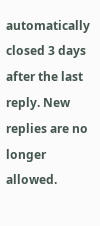automatically closed 3 days after the last reply. New replies are no longer allowed.